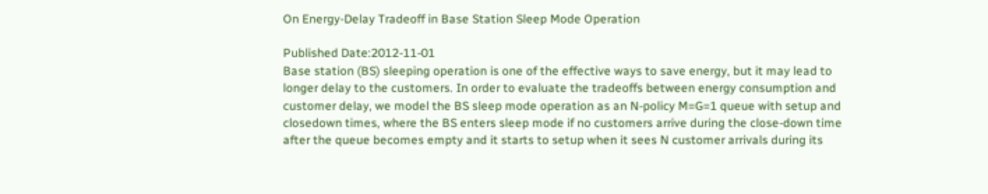On Energy-Delay Tradeoff in Base Station Sleep Mode Operation

Published Date:2012-11-01
Base station (BS) sleeping operation is one of the effective ways to save energy, but it may lead to longer delay to the customers. In order to evaluate the tradeoffs between energy consumption and customer delay, we model the BS sleep mode operation as an N-policy M=G=1 queue with setup and closedown times, where the BS enters sleep mode if no customers arrive during the close-down time after the queue becomes empty and it starts to setup when it sees N customer arrivals during its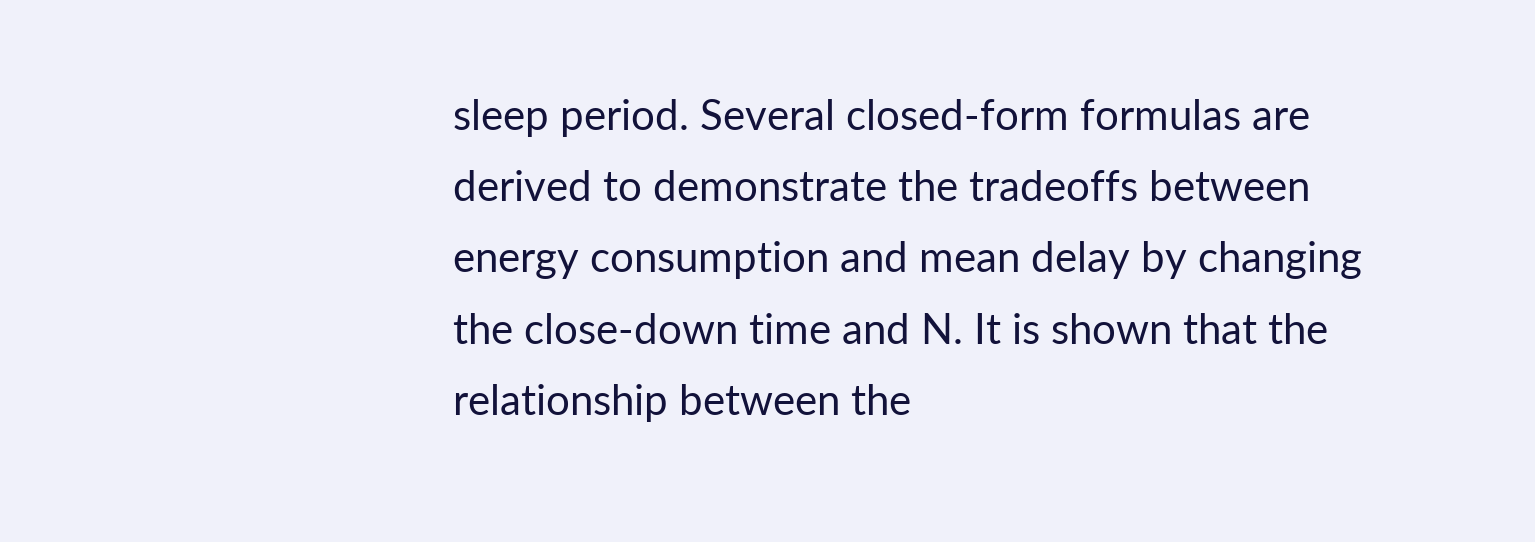sleep period. Several closed-form formulas are derived to demonstrate the tradeoffs between energy consumption and mean delay by changing the close-down time and N. It is shown that the relationship between the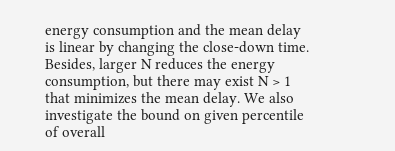energy consumption and the mean delay is linear by changing the close-down time. Besides, larger N reduces the energy consumption, but there may exist N > 1 that minimizes the mean delay. We also investigate the bound on given percentile of overall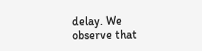delay. We observe that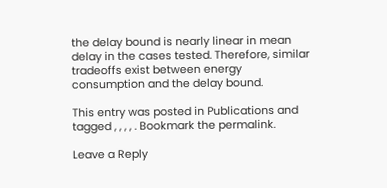the delay bound is nearly linear in mean delay in the cases tested. Therefore, similar tradeoffs exist between energy consumption and the delay bound.

This entry was posted in Publications and tagged , , , , . Bookmark the permalink.

Leave a Reply